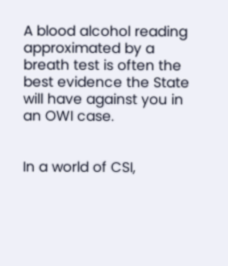A blood alcohol reading approximated by a breath test is often the best evidence the State will have against you in an OWI case.


In a world of CSI,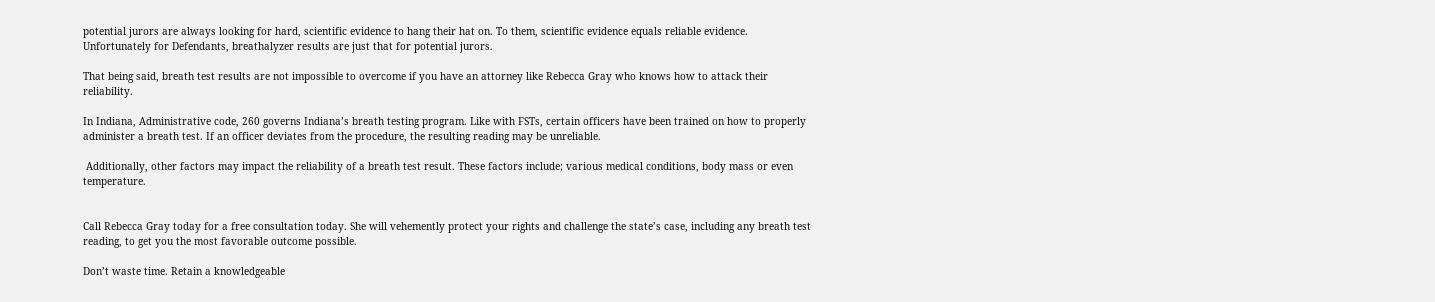potential jurors are always looking for hard, scientific evidence to hang their hat on. To them, scientific evidence equals reliable evidence. Unfortunately for Defendants, breathalyzer results are just that for potential jurors.

That being said, breath test results are not impossible to overcome if you have an attorney like Rebecca Gray who knows how to attack their reliability.

In Indiana, Administrative code, 260 governs Indiana’s breath testing program. Like with FSTs, certain officers have been trained on how to properly administer a breath test. If an officer deviates from the procedure, the resulting reading may be unreliable.

 Additionally, other factors may impact the reliability of a breath test result. These factors include; various medical conditions, body mass or even temperature.


Call Rebecca Gray today for a free consultation today. She will vehemently protect your rights and challenge the state’s case, including any breath test reading, to get you the most favorable outcome possible.

Don’t waste time. Retain a knowledgeable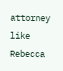attorney like Rebecca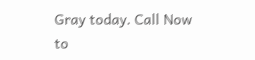Gray today. Call Now to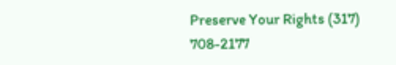Preserve Your Rights (317) 708-2177